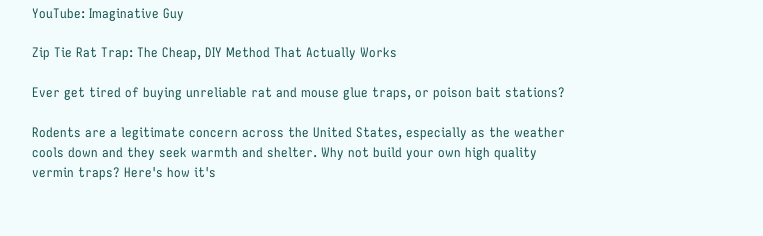YouTube: Imaginative Guy

Zip Tie Rat Trap: The Cheap, DIY Method That Actually Works

Ever get tired of buying unreliable rat and mouse glue traps, or poison bait stations?

Rodents are a legitimate concern across the United States, especially as the weather cools down and they seek warmth and shelter. Why not build your own high quality vermin traps? Here's how it's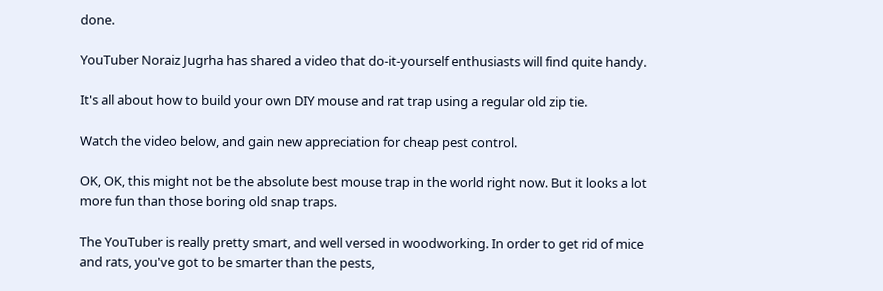done.

YouTuber Noraiz Jugrha has shared a video that do-it-yourself enthusiasts will find quite handy.

It's all about how to build your own DIY mouse and rat trap using a regular old zip tie.

Watch the video below, and gain new appreciation for cheap pest control.

OK, OK, this might not be the absolute best mouse trap in the world right now. But it looks a lot more fun than those boring old snap traps.

The YouTuber is really pretty smart, and well versed in woodworking. In order to get rid of mice and rats, you've got to be smarter than the pests,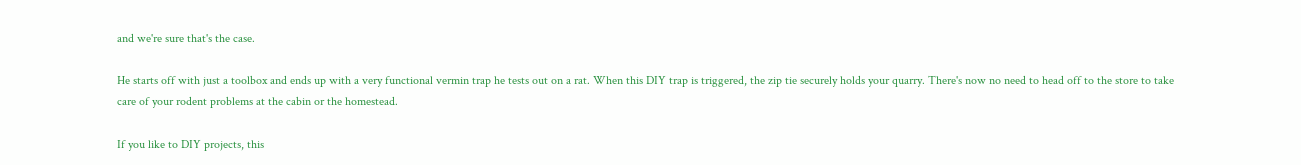and we're sure that's the case.

He starts off with just a toolbox and ends up with a very functional vermin trap he tests out on a rat. When this DIY trap is triggered, the zip tie securely holds your quarry. There's now no need to head off to the store to take care of your rodent problems at the cabin or the homestead.

If you like to DIY projects, this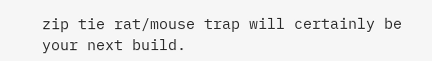zip tie rat/mouse trap will certainly be your next build.